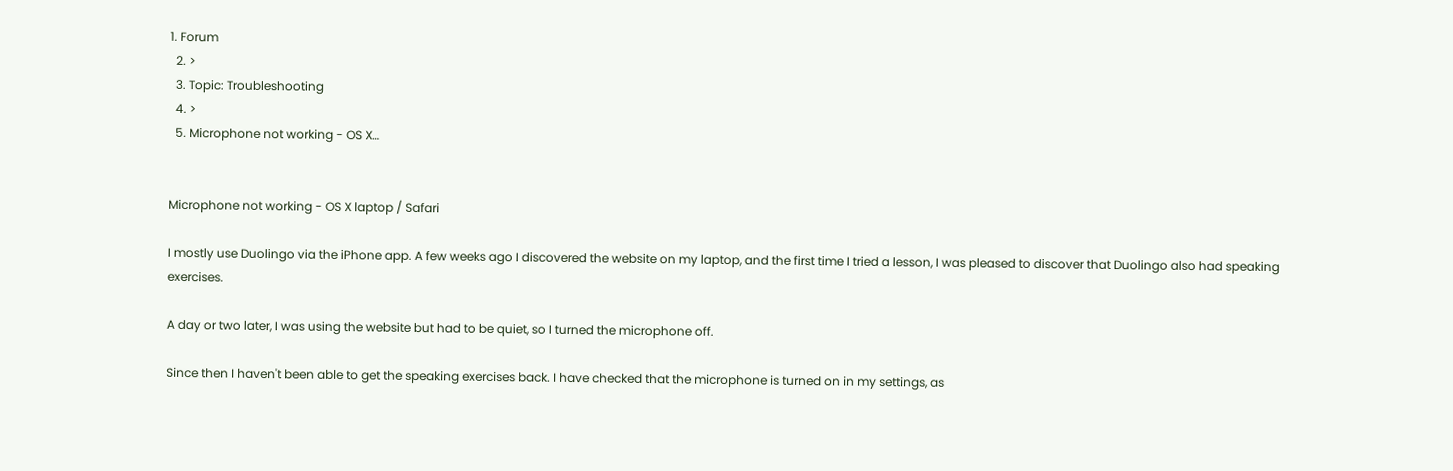1. Forum
  2. >
  3. Topic: Troubleshooting
  4. >
  5. Microphone not working - OS X…


Microphone not working - OS X laptop / Safari

I mostly use Duolingo via the iPhone app. A few weeks ago I discovered the website on my laptop, and the first time I tried a lesson, I was pleased to discover that Duolingo also had speaking exercises.

A day or two later, I was using the website but had to be quiet, so I turned the microphone off.

Since then I haven't been able to get the speaking exercises back. I have checked that the microphone is turned on in my settings, as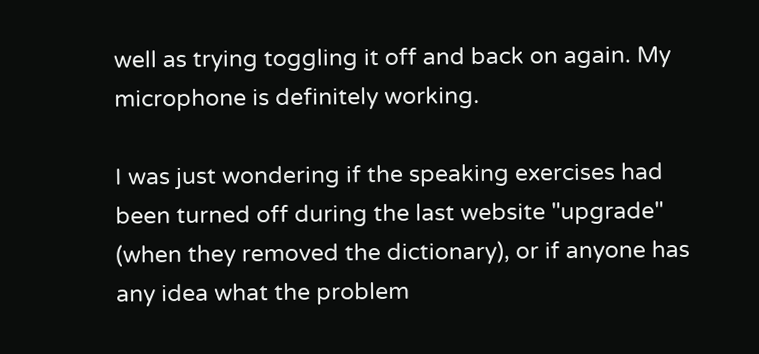well as trying toggling it off and back on again. My microphone is definitely working.

I was just wondering if the speaking exercises had been turned off during the last website "upgrade" (when they removed the dictionary), or if anyone has any idea what the problem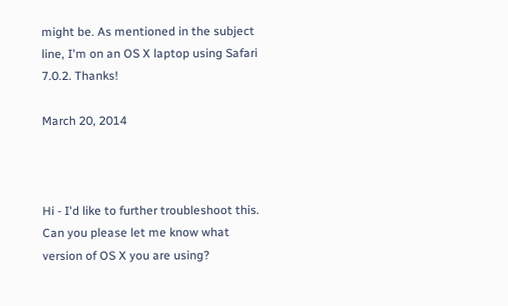might be. As mentioned in the subject line, I'm on an OS X laptop using Safari 7.0.2. Thanks!

March 20, 2014



Hi - I'd like to further troubleshoot this. Can you please let me know what version of OS X you are using?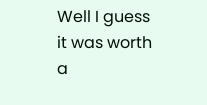Well I guess it was worth a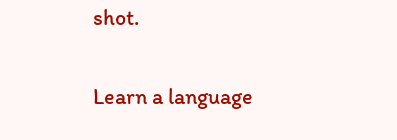shot.

Learn a language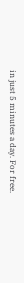in just 5 minutes a day. For free.